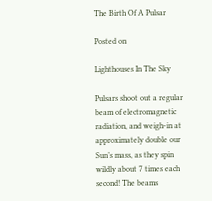The Birth Of A Pulsar

Posted on

Lighthouses In The Sky

Pulsars shoot out a regular beam of electromagnetic radiation, and weigh-in at approximately double our Sun’s mass, as they spin wildly about 7 times each second! The beams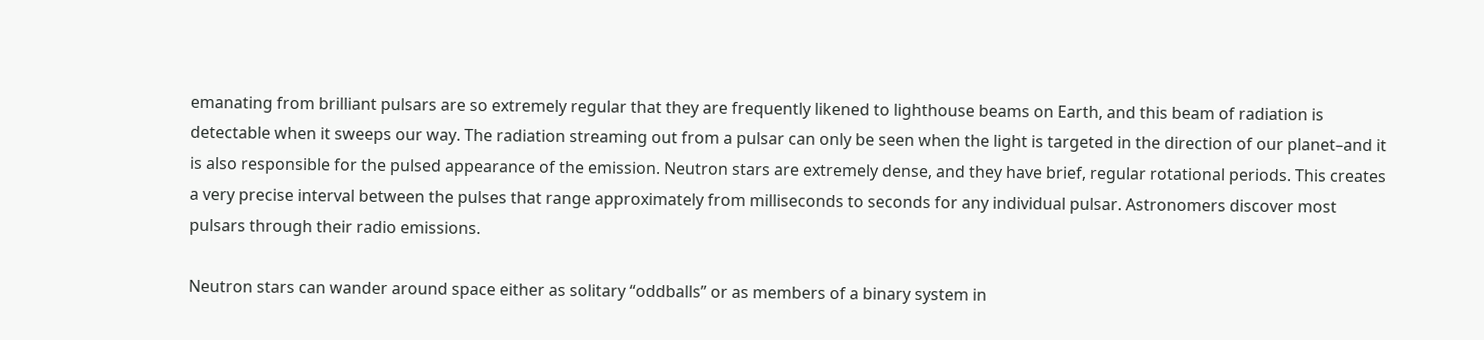emanating from brilliant pulsars are so extremely regular that they are frequently likened to lighthouse beams on Earth, and this beam of radiation is detectable when it sweeps our way. The radiation streaming out from a pulsar can only be seen when the light is targeted in the direction of our planet–and it is also responsible for the pulsed appearance of the emission. Neutron stars are extremely dense, and they have brief, regular rotational periods. This creates a very precise interval between the pulses that range approximately from milliseconds to seconds for any individual pulsar. Astronomers discover most pulsars through their radio emissions.

Neutron stars can wander around space either as solitary “oddballs” or as members of a binary system in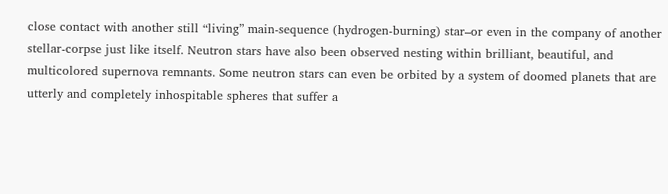close contact with another still “living” main-sequence (hydrogen-burning) star–or even in the company of another stellar-corpse just like itself. Neutron stars have also been observed nesting within brilliant, beautiful, and multicolored supernova remnants. Some neutron stars can even be orbited by a system of doomed planets that are utterly and completely inhospitable spheres that suffer a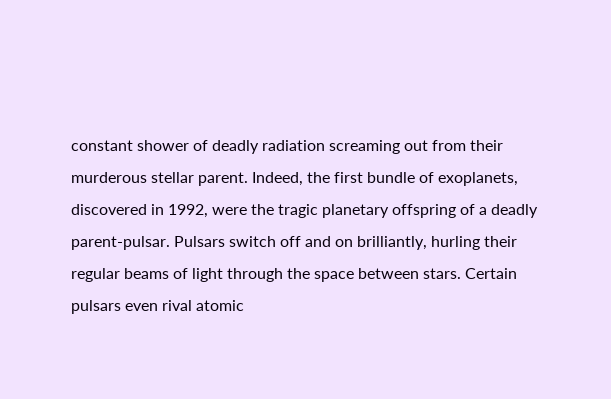constant shower of deadly radiation screaming out from their murderous stellar parent. Indeed, the first bundle of exoplanets, discovered in 1992, were the tragic planetary offspring of a deadly parent-pulsar. Pulsars switch off and on brilliantly, hurling their regular beams of light through the space between stars. Certain pulsars even rival atomic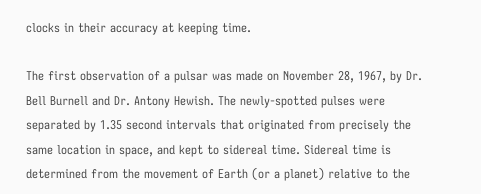clocks in their accuracy at keeping time.

The first observation of a pulsar was made on November 28, 1967, by Dr. Bell Burnell and Dr. Antony Hewish. The newly-spotted pulses were separated by 1.35 second intervals that originated from precisely the same location in space, and kept to sidereal time. Sidereal time is determined from the movement of Earth (or a planet) relative to the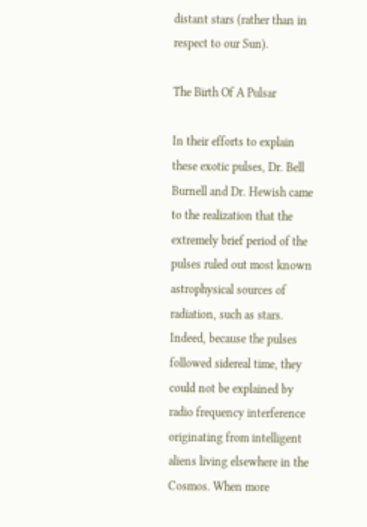distant stars (rather than in respect to our Sun).

The Birth Of A Pulsar

In their efforts to explain these exotic pulses, Dr. Bell Burnell and Dr. Hewish came to the realization that the extremely brief period of the pulses ruled out most known astrophysical sources of radiation, such as stars. Indeed, because the pulses followed sidereal time, they could not be explained by radio frequency interference originating from intelligent aliens living elsewhere in the Cosmos. When more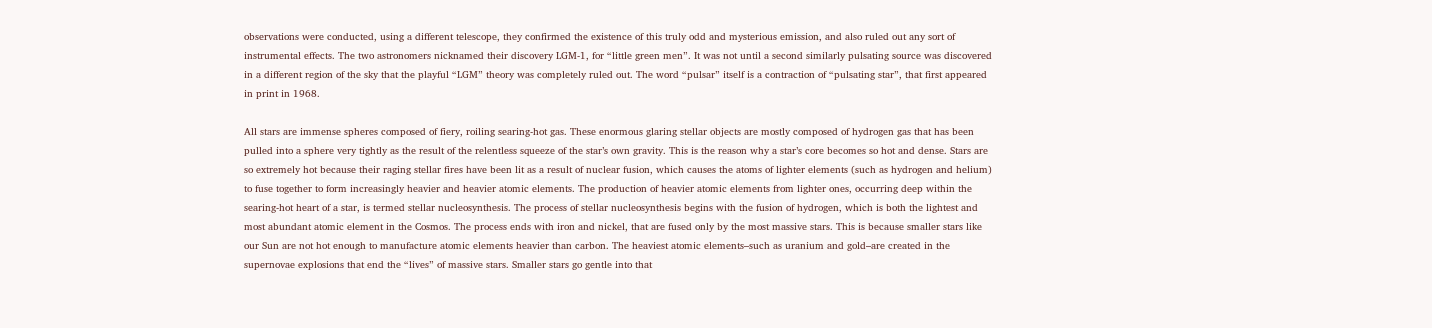observations were conducted, using a different telescope, they confirmed the existence of this truly odd and mysterious emission, and also ruled out any sort of instrumental effects. The two astronomers nicknamed their discovery LGM-1, for “little green men”. It was not until a second similarly pulsating source was discovered in a different region of the sky that the playful “LGM” theory was completely ruled out. The word “pulsar” itself is a contraction of “pulsating star”, that first appeared in print in 1968.

All stars are immense spheres composed of fiery, roiling searing-hot gas. These enormous glaring stellar objects are mostly composed of hydrogen gas that has been pulled into a sphere very tightly as the result of the relentless squeeze of the star’s own gravity. This is the reason why a star’s core becomes so hot and dense. Stars are so extremely hot because their raging stellar fires have been lit as a result of nuclear fusion, which causes the atoms of lighter elements (such as hydrogen and helium) to fuse together to form increasingly heavier and heavier atomic elements. The production of heavier atomic elements from lighter ones, occurring deep within the searing-hot heart of a star, is termed stellar nucleosynthesis. The process of stellar nucleosynthesis begins with the fusion of hydrogen, which is both the lightest and most abundant atomic element in the Cosmos. The process ends with iron and nickel, that are fused only by the most massive stars. This is because smaller stars like our Sun are not hot enough to manufacture atomic elements heavier than carbon. The heaviest atomic elements–such as uranium and gold–are created in the supernovae explosions that end the “lives” of massive stars. Smaller stars go gentle into that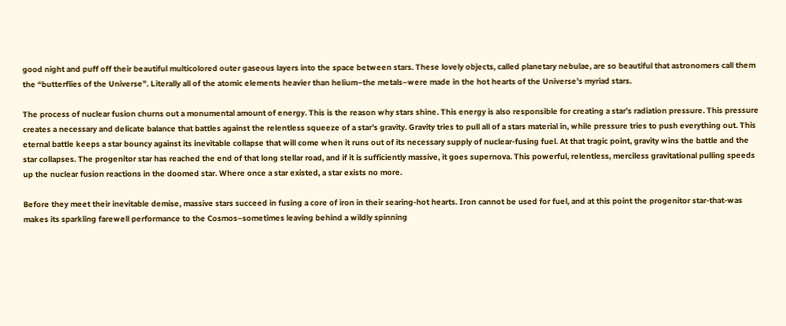good night and puff off their beautiful multicolored outer gaseous layers into the space between stars. These lovely objects, called planetary nebulae, are so beautiful that astronomers call them the “butterflies of the Universe”. Literally all of the atomic elements heavier than helium–the metals–were made in the hot hearts of the Universe’s myriad stars.

The process of nuclear fusion churns out a monumental amount of energy. This is the reason why stars shine. This energy is also responsible for creating a star’s radiation pressure. This pressure creates a necessary and delicate balance that battles against the relentless squeeze of a star’s gravity. Gravity tries to pull all of a stars material in, while pressure tries to push everything out. This eternal battle keeps a star bouncy against its inevitable collapse that will come when it runs out of its necessary supply of nuclear-fusing fuel. At that tragic point, gravity wins the battle and the star collapses. The progenitor star has reached the end of that long stellar road, and if it is sufficiently massive, it goes supernova. This powerful, relentless, merciless gravitational pulling speeds up the nuclear fusion reactions in the doomed star. Where once a star existed, a star exists no more.

Before they meet their inevitable demise, massive stars succeed in fusing a core of iron in their searing-hot hearts. Iron cannot be used for fuel, and at this point the progenitor star-that-was makes its sparkling farewell performance to the Cosmos–sometimes leaving behind a wildly spinning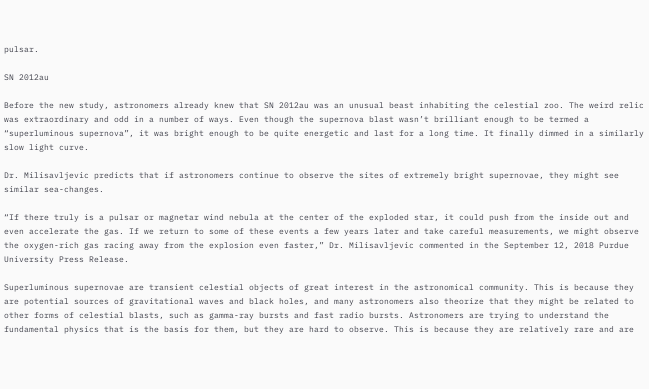pulsar.

SN 2012au

Before the new study, astronomers already knew that SN 2012au was an unusual beast inhabiting the celestial zoo. The weird relic was extraordinary and odd in a number of ways. Even though the supernova blast wasn’t brilliant enough to be termed a “superluminous supernova”, it was bright enough to be quite energetic and last for a long time. It finally dimmed in a similarly slow light curve.

Dr. Milisavljevic predicts that if astronomers continue to observe the sites of extremely bright supernovae, they might see similar sea-changes.

“If there truly is a pulsar or magnetar wind nebula at the center of the exploded star, it could push from the inside out and even accelerate the gas. If we return to some of these events a few years later and take careful measurements, we might observe the oxygen-rich gas racing away from the explosion even faster,” Dr. Milisavljevic commented in the September 12, 2018 Purdue University Press Release.

Superluminous supernovae are transient celestial objects of great interest in the astronomical community. This is because they are potential sources of gravitational waves and black holes, and many astronomers also theorize that they might be related to other forms of celestial blasts, such as gamma-ray bursts and fast radio bursts. Astronomers are trying to understand the fundamental physics that is the basis for them, but they are hard to observe. This is because they are relatively rare and are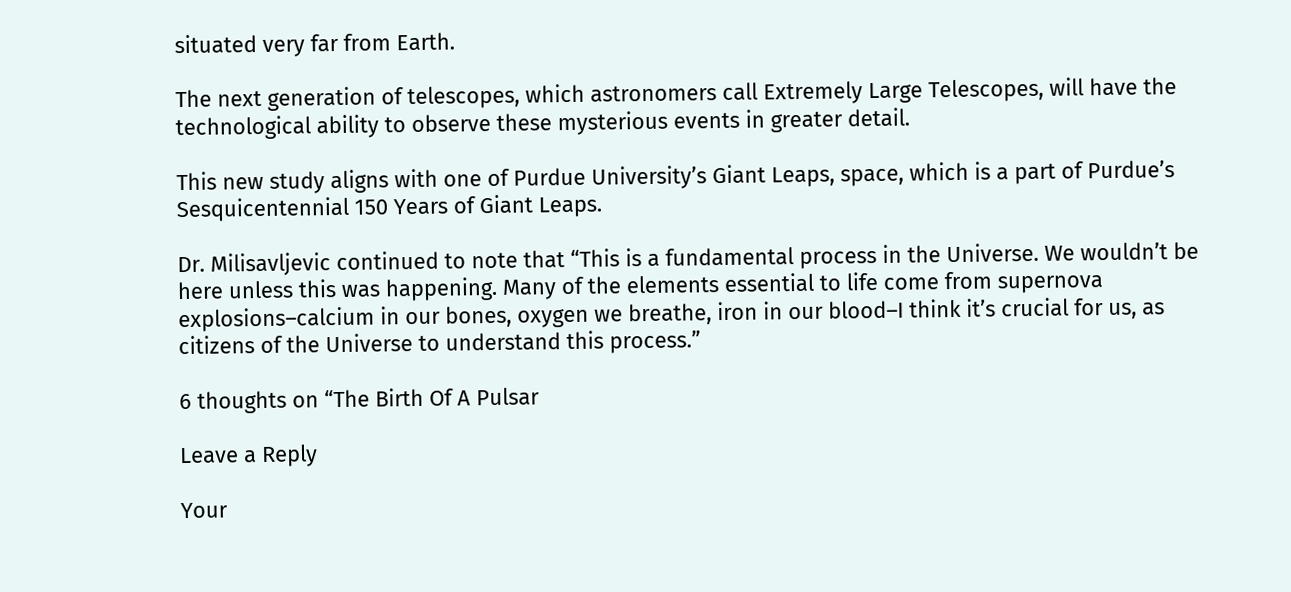situated very far from Earth.

The next generation of telescopes, which astronomers call Extremely Large Telescopes, will have the technological ability to observe these mysterious events in greater detail.

This new study aligns with one of Purdue University’s Giant Leaps, space, which is a part of Purdue’s Sesquicentennial 150 Years of Giant Leaps.

Dr. Milisavljevic continued to note that “This is a fundamental process in the Universe. We wouldn’t be here unless this was happening. Many of the elements essential to life come from supernova explosions–calcium in our bones, oxygen we breathe, iron in our blood–I think it’s crucial for us, as citizens of the Universe to understand this process.”

6 thoughts on “The Birth Of A Pulsar

Leave a Reply

Your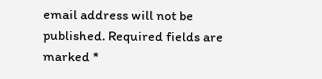email address will not be published. Required fields are marked *